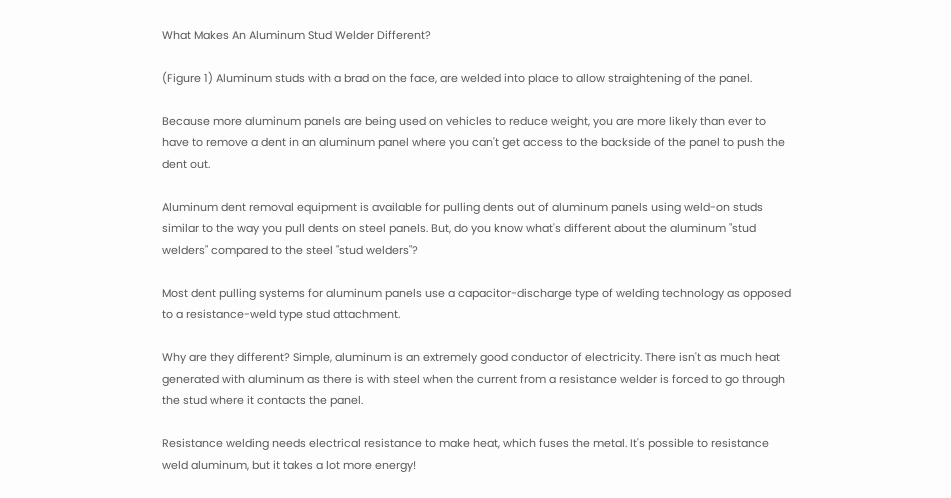What Makes An Aluminum Stud Welder Different?

(Figure 1) Aluminum studs with a brad on the face, are welded into place to allow straightening of the panel.

Because more aluminum panels are being used on vehicles to reduce weight, you are more likely than ever to have to remove a dent in an aluminum panel where you can't get access to the backside of the panel to push the dent out.

Aluminum dent removal equipment is available for pulling dents out of aluminum panels using weld-on studs similar to the way you pull dents on steel panels. But, do you know what's different about the aluminum "stud welders" compared to the steel "stud welders"?

Most dent pulling systems for aluminum panels use a capacitor-discharge type of welding technology as opposed to a resistance-weld type stud attachment.

Why are they different? Simple, aluminum is an extremely good conductor of electricity. There isn't as much heat generated with aluminum as there is with steel when the current from a resistance welder is forced to go through the stud where it contacts the panel.

Resistance welding needs electrical resistance to make heat, which fuses the metal. It's possible to resistance weld aluminum, but it takes a lot more energy!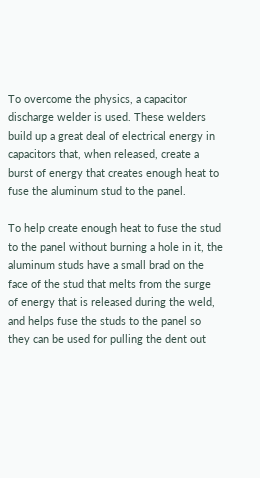To overcome the physics, a capacitor discharge welder is used. These welders build up a great deal of electrical energy in capacitors that, when released, create a burst of energy that creates enough heat to fuse the aluminum stud to the panel.

To help create enough heat to fuse the stud to the panel without burning a hole in it, the aluminum studs have a small brad on the face of the stud that melts from the surge of energy that is released during the weld, and helps fuse the studs to the panel so they can be used for pulling the dent out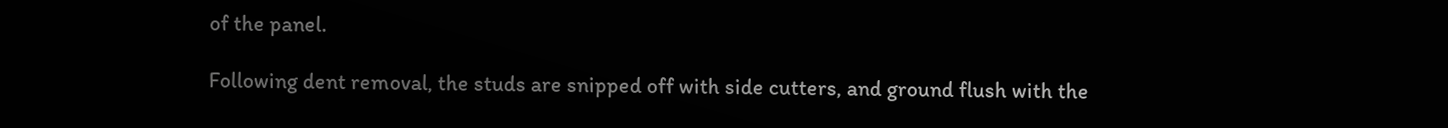of the panel.

Following dent removal, the studs are snipped off with side cutters, and ground flush with the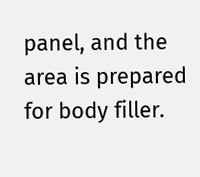panel, and the area is prepared for body filler.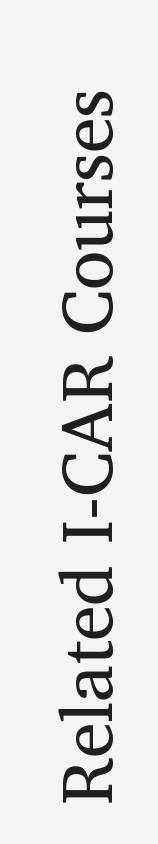Related I-CAR Courses